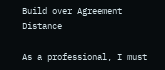Build over Agreement Distance

As a professional, I must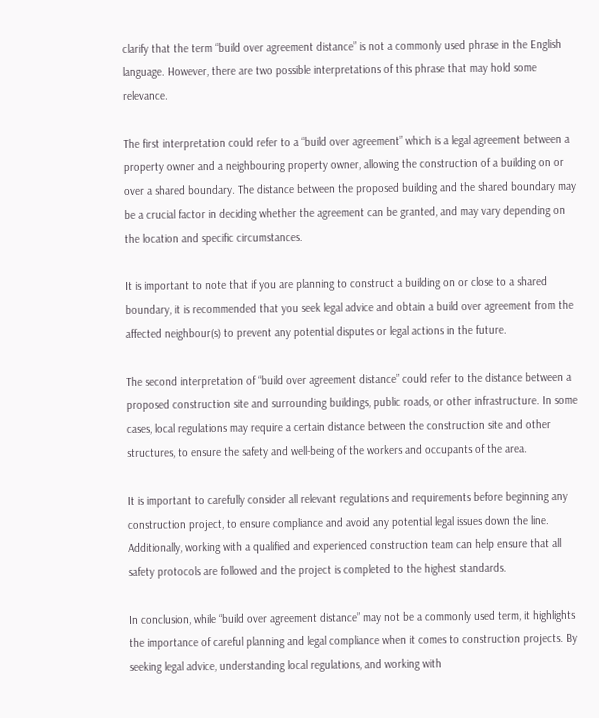clarify that the term “build over agreement distance” is not a commonly used phrase in the English language. However, there are two possible interpretations of this phrase that may hold some relevance.

The first interpretation could refer to a “build over agreement” which is a legal agreement between a property owner and a neighbouring property owner, allowing the construction of a building on or over a shared boundary. The distance between the proposed building and the shared boundary may be a crucial factor in deciding whether the agreement can be granted, and may vary depending on the location and specific circumstances.

It is important to note that if you are planning to construct a building on or close to a shared boundary, it is recommended that you seek legal advice and obtain a build over agreement from the affected neighbour(s) to prevent any potential disputes or legal actions in the future.

The second interpretation of “build over agreement distance” could refer to the distance between a proposed construction site and surrounding buildings, public roads, or other infrastructure. In some cases, local regulations may require a certain distance between the construction site and other structures, to ensure the safety and well-being of the workers and occupants of the area.

It is important to carefully consider all relevant regulations and requirements before beginning any construction project, to ensure compliance and avoid any potential legal issues down the line. Additionally, working with a qualified and experienced construction team can help ensure that all safety protocols are followed and the project is completed to the highest standards.

In conclusion, while “build over agreement distance” may not be a commonly used term, it highlights the importance of careful planning and legal compliance when it comes to construction projects. By seeking legal advice, understanding local regulations, and working with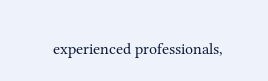experienced professionals,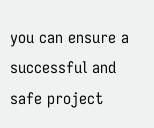you can ensure a successful and safe project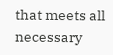that meets all necessary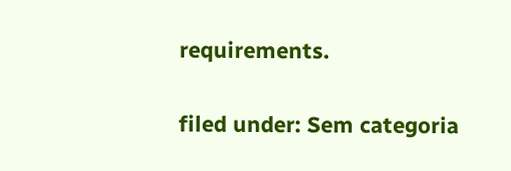requirements.

filed under: Sem categoria